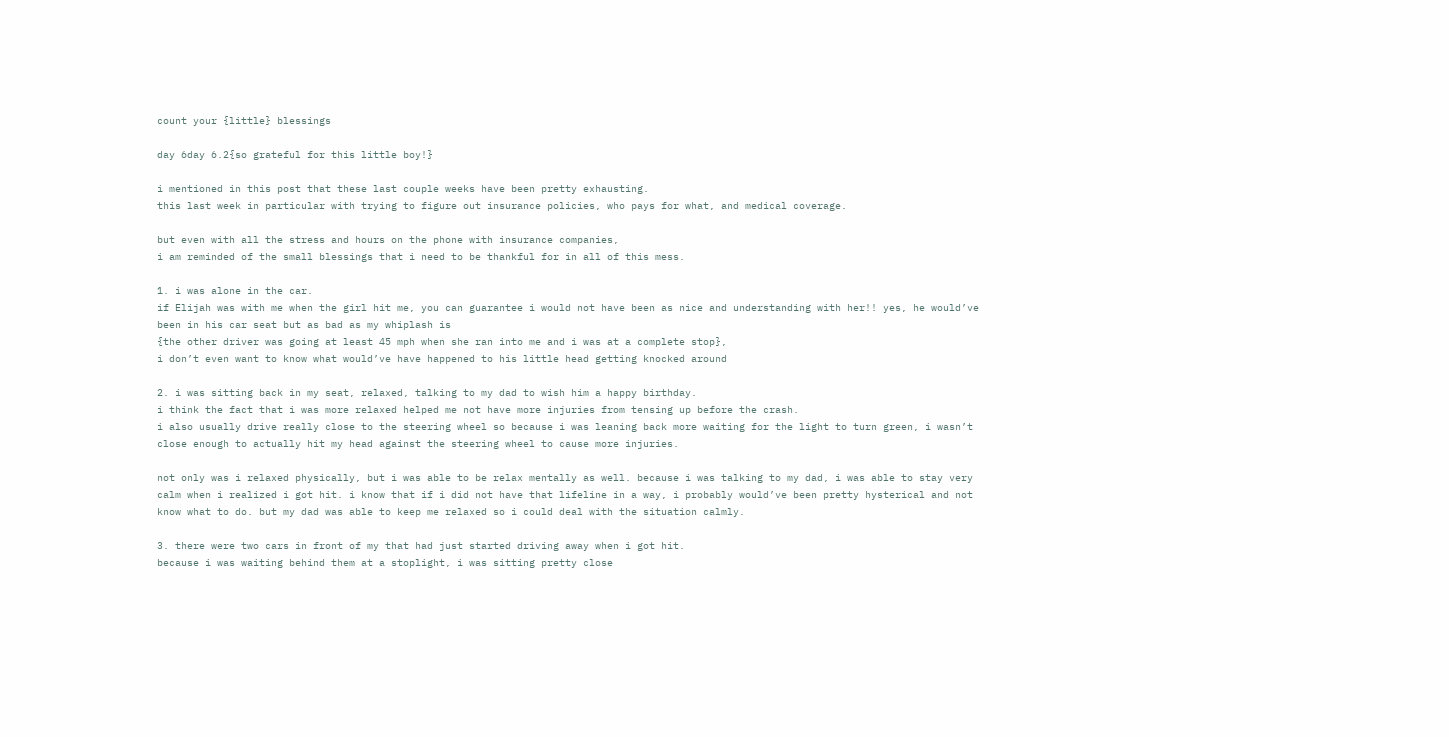count your {little} blessings

day 6day 6.2{so grateful for this little boy!}

i mentioned in this post that these last couple weeks have been pretty exhausting.
this last week in particular with trying to figure out insurance policies, who pays for what, and medical coverage.

but even with all the stress and hours on the phone with insurance companies,
i am reminded of the small blessings that i need to be thankful for in all of this mess.

1. i was alone in the car.
if Elijah was with me when the girl hit me, you can guarantee i would not have been as nice and understanding with her!! yes, he would’ve been in his car seat but as bad as my whiplash is
{the other driver was going at least 45 mph when she ran into me and i was at a complete stop},
i don’t even want to know what would’ve have happened to his little head getting knocked around

2. i was sitting back in my seat, relaxed, talking to my dad to wish him a happy birthday.
i think the fact that i was more relaxed helped me not have more injuries from tensing up before the crash.
i also usually drive really close to the steering wheel so because i was leaning back more waiting for the light to turn green, i wasn’t close enough to actually hit my head against the steering wheel to cause more injuries.

not only was i relaxed physically, but i was able to be relax mentally as well. because i was talking to my dad, i was able to stay very calm when i realized i got hit. i know that if i did not have that lifeline in a way, i probably would’ve been pretty hysterical and not know what to do. but my dad was able to keep me relaxed so i could deal with the situation calmly.

3. there were two cars in front of my that had just started driving away when i got hit.
because i was waiting behind them at a stoplight, i was sitting pretty close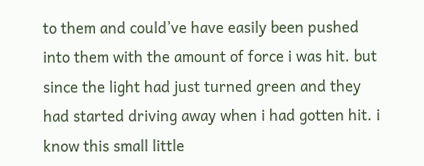to them and could’ve have easily been pushed into them with the amount of force i was hit. but since the light had just turned green and they had started driving away when i had gotten hit. i know this small little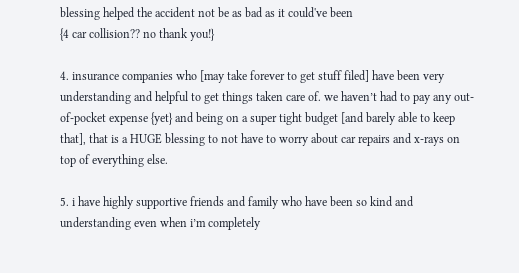blessing helped the accident not be as bad as it could've been
{4 car collision?? no thank you!}

4. insurance companies who [may take forever to get stuff filed] have been very understanding and helpful to get things taken care of. we haven’t had to pay any out-of-pocket expense {yet} and being on a super tight budget [and barely able to keep that], that is a HUGE blessing to not have to worry about car repairs and x-rays on top of everything else.

5. i have highly supportive friends and family who have been so kind and understanding even when i’m completely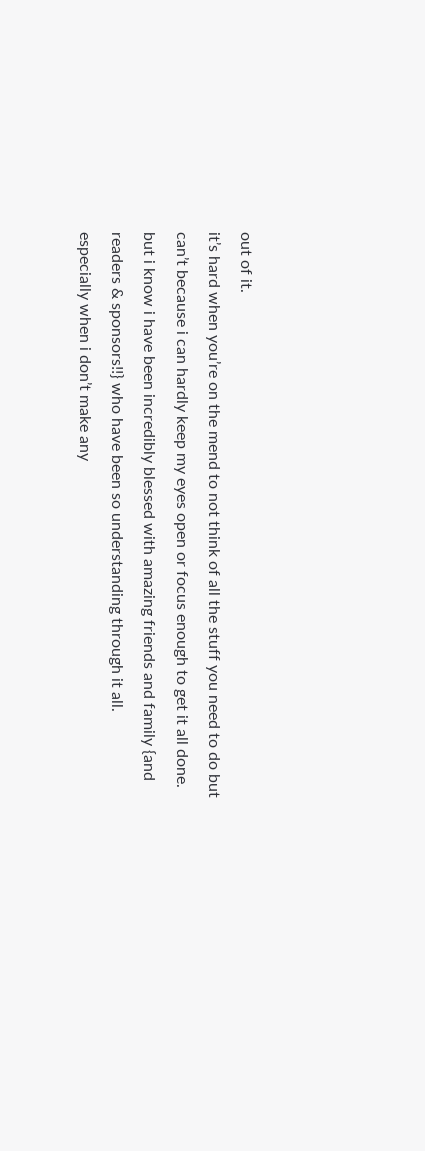out of it.
it’s hard when you’re on the mend to not think of all the stuff you need to do but can’t because i can hardly keep my eyes open or focus enough to get it all done. but i know i have been incredibly blessed with amazing friends and family {and readers & sponsors!!} who have been so understanding through it all.
especially when i don’t make any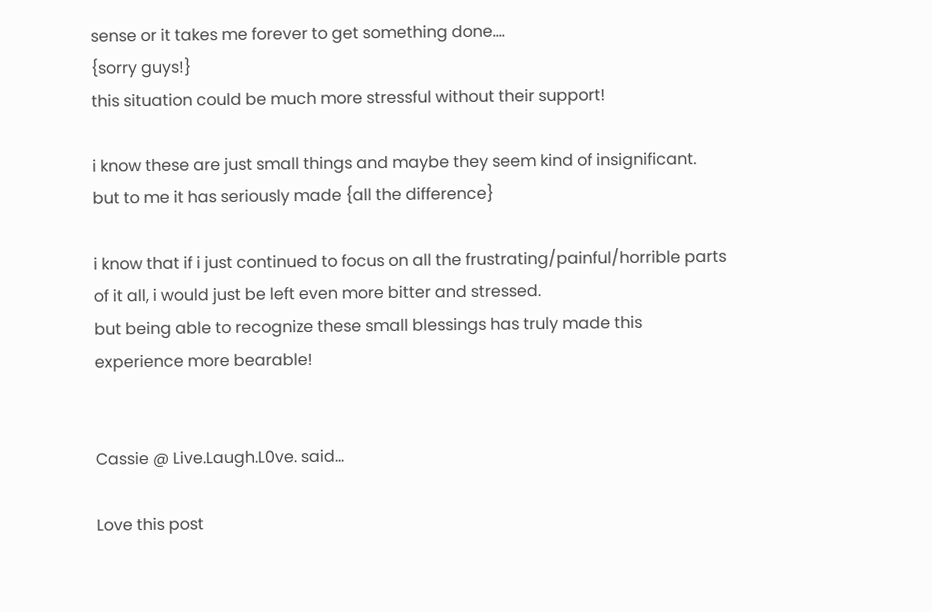sense or it takes me forever to get something done….
{sorry guys!}
this situation could be much more stressful without their support!

i know these are just small things and maybe they seem kind of insignificant.
but to me it has seriously made {all the difference}

i know that if i just continued to focus on all the frustrating/painful/horrible parts of it all, i would just be left even more bitter and stressed.
but being able to recognize these small blessings has truly made this experience more bearable!


Cassie @ Live.Laugh.L0ve. said...

Love this post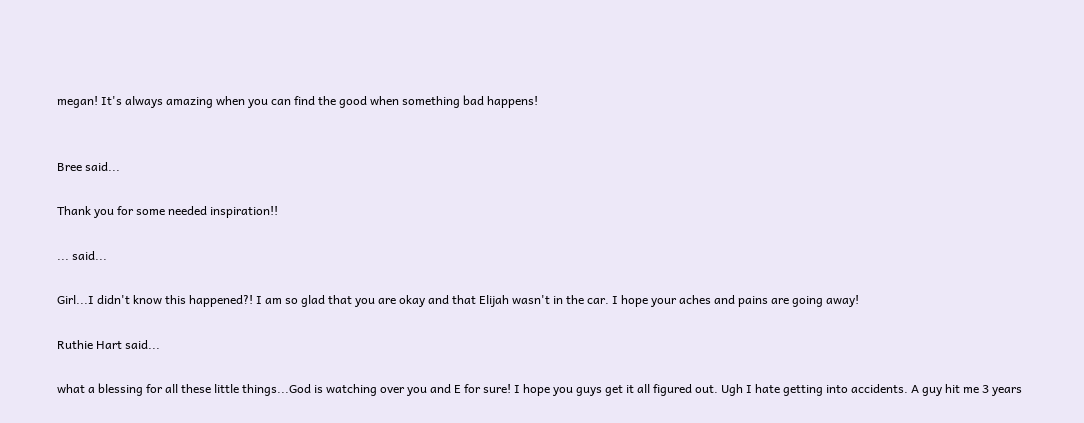megan! It's always amazing when you can find the good when something bad happens!


Bree said...

Thank you for some needed inspiration!!

... said...

Girl...I didn't know this happened?! I am so glad that you are okay and that Elijah wasn't in the car. I hope your aches and pains are going away!

Ruthie Hart said...

what a blessing for all these little things...God is watching over you and E for sure! I hope you guys get it all figured out. Ugh I hate getting into accidents. A guy hit me 3 years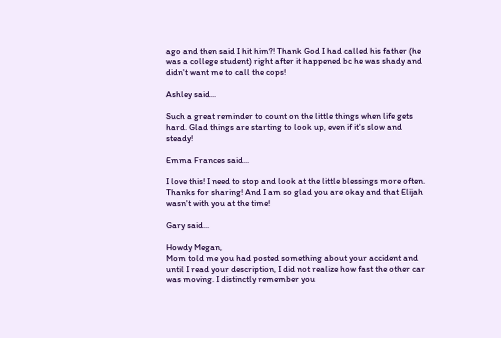ago and then said I hit him?! Thank God I had called his father (he was a college student) right after it happened bc he was shady and didn't want me to call the cops!

Ashley said...

Such a great reminder to count on the little things when life gets hard. Glad things are starting to look up, even if it's slow and steady!

Emma Frances said...

I love this! I need to stop and look at the little blessings more often. Thanks for sharing! And I am so glad you are okay and that Elijah wasn't with you at the time!

Gary said...

Howdy Megan,
Mom told me you had posted something about your accident and until I read your description, I did not realize how fast the other car was moving. I distinctly remember you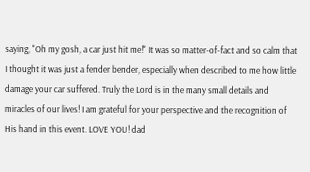saying, "Oh my gosh, a car just hit me!" It was so matter-of-fact and so calm that I thought it was just a fender bender, especially when described to me how little damage your car suffered. Truly the Lord is in the many small details and miracles of our lives! I am grateful for your perspective and the recognition of His hand in this event. LOVE YOU! dad